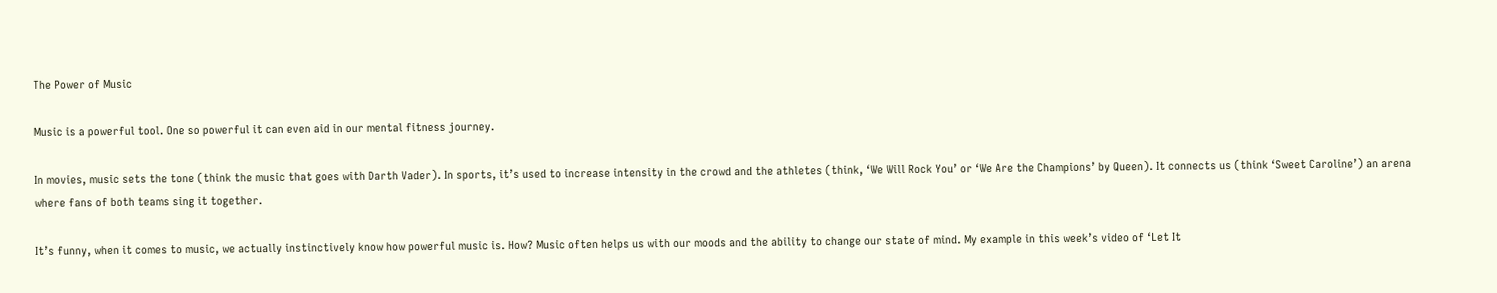The Power of Music

Music is a powerful tool. One so powerful it can even aid in our mental fitness journey.

In movies, music sets the tone (think the music that goes with Darth Vader). In sports, it’s used to increase intensity in the crowd and the athletes (think, ‘We Will Rock You’ or ‘We Are the Champions’ by Queen). It connects us (think ‘Sweet Caroline’) an arena where fans of both teams sing it together.

It’s funny, when it comes to music, we actually instinctively know how powerful music is. How? Music often helps us with our moods and the ability to change our state of mind. My example in this week’s video of ‘Let It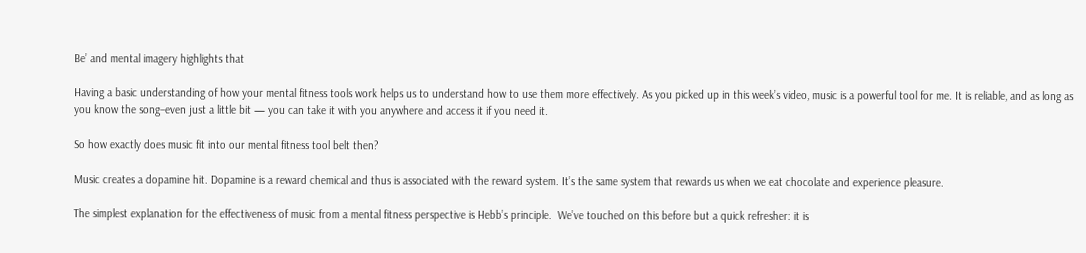Be’ and mental imagery highlights that

Having a basic understanding of how your mental fitness tools work helps us to understand how to use them more effectively. As you picked up in this week’s video, music is a powerful tool for me. It is reliable, and as long as you know the song–even just a little bit — you can take it with you anywhere and access it if you need it.

So how exactly does music fit into our mental fitness tool belt then?

Music creates a dopamine hit. Dopamine is a reward chemical and thus is associated with the reward system. It’s the same system that rewards us when we eat chocolate and experience pleasure.

The simplest explanation for the effectiveness of music from a mental fitness perspective is Hebb’s principle.  We’ve touched on this before but a quick refresher: it is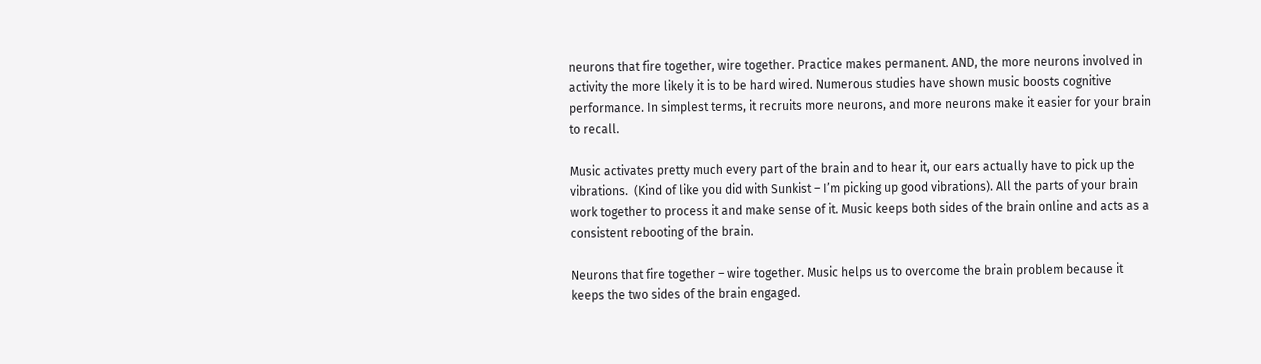neurons that fire together, wire together. Practice makes permanent. AND, the more neurons involved in activity the more likely it is to be hard wired. Numerous studies have shown music boosts cognitive performance. In simplest terms, it recruits more neurons, and more neurons make it easier for your brain to recall.

Music activates pretty much every part of the brain and to hear it, our ears actually have to pick up the vibrations.  (Kind of like you did with Sunkist – I’m picking up good vibrations). All the parts of your brain work together to process it and make sense of it. Music keeps both sides of the brain online and acts as a consistent rebooting of the brain.

Neurons that fire together – wire together. Music helps us to overcome the brain problem because it keeps the two sides of the brain engaged.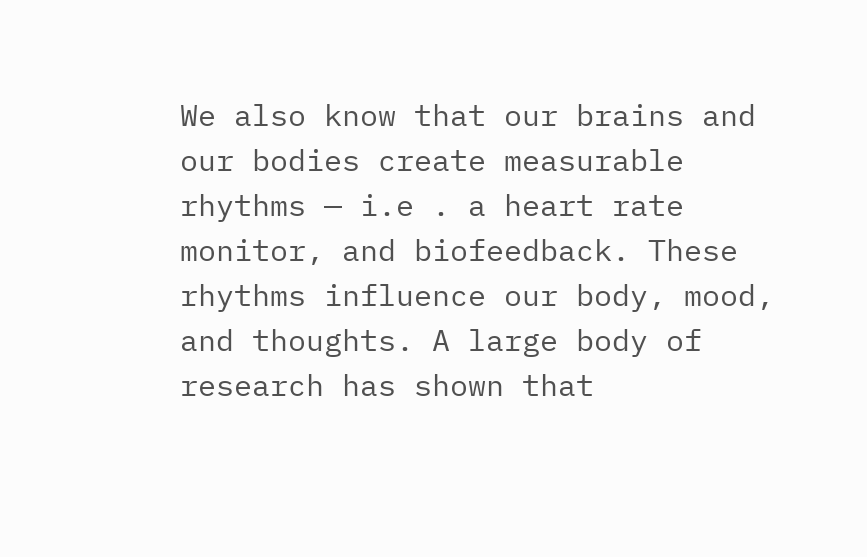We also know that our brains and our bodies create measurable rhythms — i.e . a heart rate monitor, and biofeedback. These rhythms influence our body, mood, and thoughts. A large body of research has shown that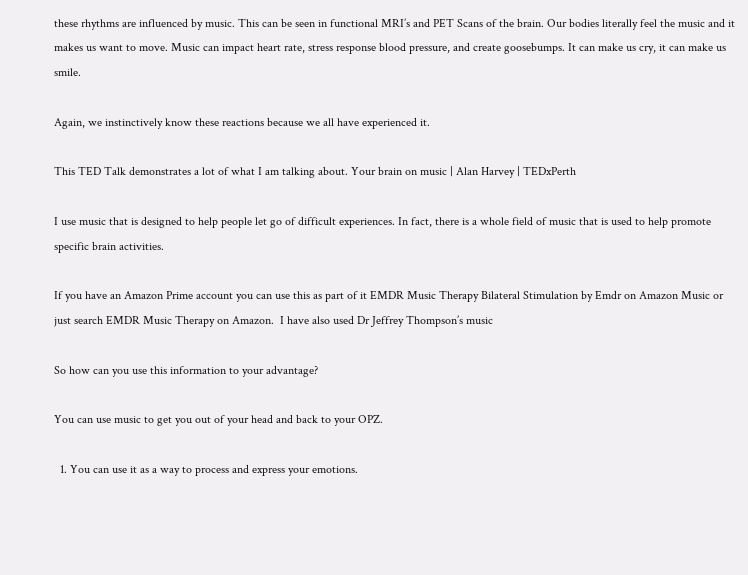these rhythms are influenced by music. This can be seen in functional MRI’s and PET Scans of the brain. Our bodies literally feel the music and it makes us want to move. Music can impact heart rate, stress response blood pressure, and create goosebumps. It can make us cry, it can make us smile.

Again, we instinctively know these reactions because we all have experienced it.

This TED Talk demonstrates a lot of what I am talking about. Your brain on music | Alan Harvey | TEDxPerth

I use music that is designed to help people let go of difficult experiences. In fact, there is a whole field of music that is used to help promote specific brain activities.

If you have an Amazon Prime account you can use this as part of it EMDR Music Therapy Bilateral Stimulation by Emdr on Amazon Music or just search EMDR Music Therapy on Amazon.  I have also used Dr Jeffrey Thompson’s music

So how can you use this information to your advantage?

You can use music to get you out of your head and back to your OPZ.

  1. You can use it as a way to process and express your emotions.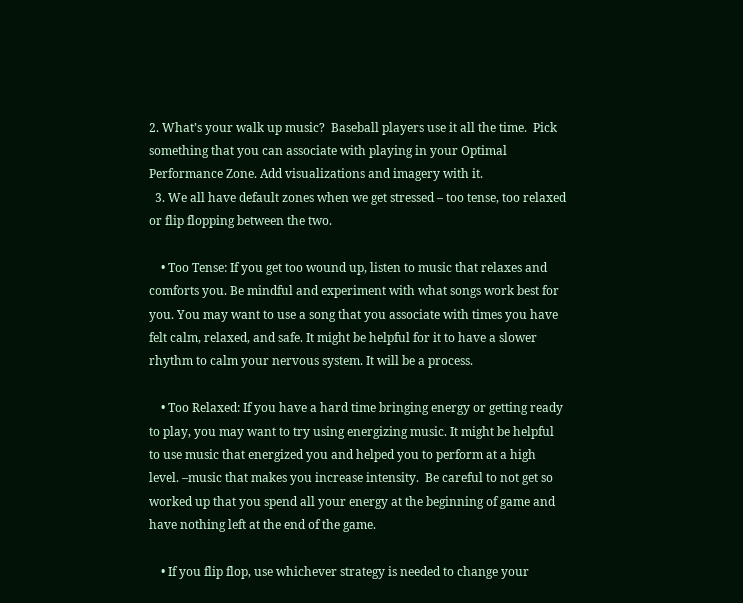2. What’s your walk up music?  Baseball players use it all the time.  Pick something that you can associate with playing in your Optimal Performance Zone. Add visualizations and imagery with it.
  3. We all have default zones when we get stressed – too tense, too relaxed or flip flopping between the two.

    • Too Tense: If you get too wound up, listen to music that relaxes and comforts you. Be mindful and experiment with what songs work best for you. You may want to use a song that you associate with times you have felt calm, relaxed, and safe. It might be helpful for it to have a slower rhythm to calm your nervous system. It will be a process.

    • Too Relaxed: If you have a hard time bringing energy or getting ready to play, you may want to try using energizing music. It might be helpful to use music that energized you and helped you to perform at a high level. –music that makes you increase intensity.  Be careful to not get so worked up that you spend all your energy at the beginning of game and have nothing left at the end of the game.

    • If you flip flop, use whichever strategy is needed to change your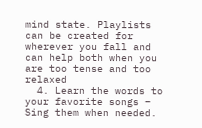mind state. Playlists can be created for wherever you fall and can help both when you are too tense and too relaxed
  4. Learn the words to your favorite songs – Sing them when needed.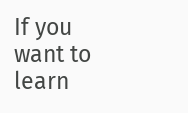If you want to learn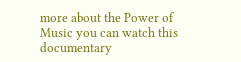more about the Power of Music you can watch this documentary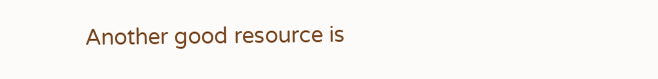Another good resource is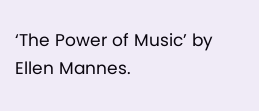‘The Power of Music’ by Ellen Mannes.